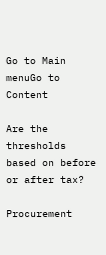Go to Main menuGo to Content

Are the thresholds based on before or after tax?

Procurement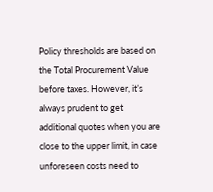Policy thresholds are based on the Total Procurement Value before taxes. However, it’s always prudent to get additional quotes when you are close to the upper limit, in case unforeseen costs need to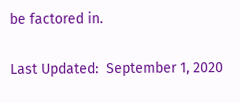be factored in.

Last Updated:  September 1, 2020